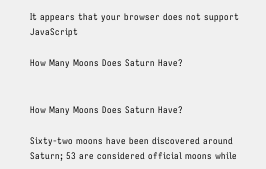It appears that your browser does not support JavaScript

How Many Moons Does Saturn Have?


How Many Moons Does Saturn Have?

Sixty-two moons have been discovered around Saturn; 53 are considered official moons while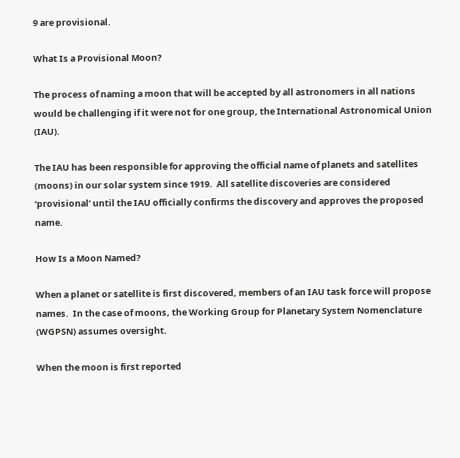9 are provisional.

What Is a Provisional Moon?

The process of naming a moon that will be accepted by all astronomers in all nations would be challenging if it were not for one group, the International Astronomical Union (IAU).

The IAU has been responsible for approving the official name of planets and satellites (moons) in our solar system since 1919.  All satellite discoveries are considered ‘provisional’ until the IAU officially confirms the discovery and approves the proposed name.

How Is a Moon Named?

When a planet or satellite is first discovered, members of an IAU task force will propose names.  In the case of moons, the Working Group for Planetary System Nomenclature (WGPSN) assumes oversight.

When the moon is first reported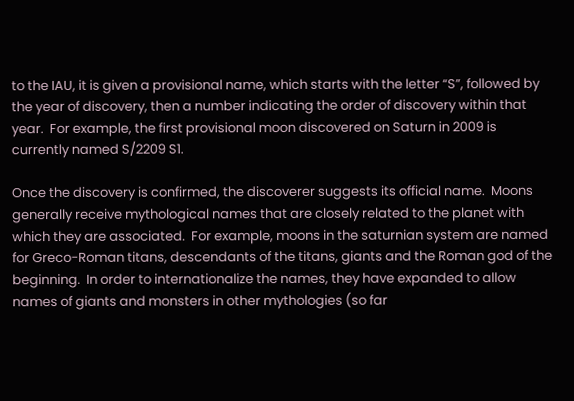to the IAU, it is given a provisional name, which starts with the letter “S”, followed by the year of discovery, then a number indicating the order of discovery within that year.  For example, the first provisional moon discovered on Saturn in 2009 is currently named S/2209 S1.

Once the discovery is confirmed, the discoverer suggests its official name.  Moons generally receive mythological names that are closely related to the planet with which they are associated.  For example, moons in the saturnian system are named for Greco-Roman titans, descendants of the titans, giants and the Roman god of the beginning.  In order to internationalize the names, they have expanded to allow names of giants and monsters in other mythologies (so far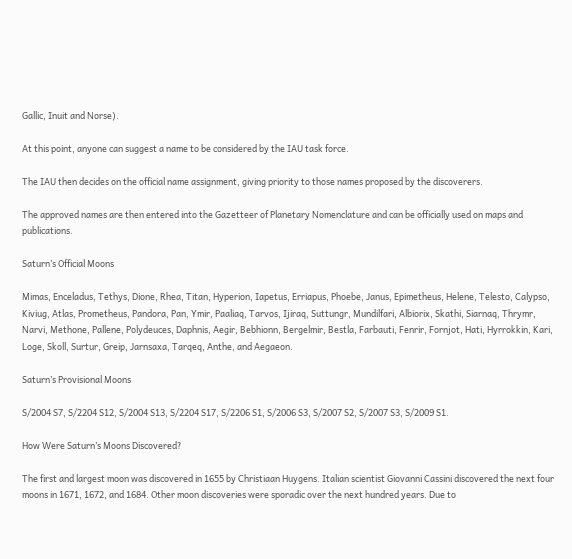Gallic, Inuit and Norse).

At this point, anyone can suggest a name to be considered by the IAU task force.

The IAU then decides on the official name assignment, giving priority to those names proposed by the discoverers.

The approved names are then entered into the Gazetteer of Planetary Nomenclature and can be officially used on maps and publications.

Saturn’s Official Moons

Mimas, Enceladus, Tethys, Dione, Rhea, Titan, Hyperion, Iapetus, Erriapus, Phoebe, Janus, Epimetheus, Helene, Telesto, Calypso, Kiviug, Atlas, Prometheus, Pandora, Pan, Ymir, Paaliaq, Tarvos, Ijiraq, Suttungr, Mundilfari, Albiorix, Skathi, Siarnaq, Thrymr, Narvi, Methone, Pallene, Polydeuces, Daphnis, Aegir, Bebhionn, Bergelmir, Bestla, Farbauti, Fenrir, Fornjot, Hati, Hyrrokkin, Kari, Loge, Skoll, Surtur, Greip, Jarnsaxa, Tarqeq, Anthe, and Aegaeon.

Saturn’s Provisional Moons

S/2004 S7, S/2204 S12, S/2004 S13, S/2204 S17, S/2206 S1, S/2006 S3, S/2007 S2, S/2007 S3, S/2009 S1.

How Were Saturn’s Moons Discovered?

The first and largest moon was discovered in 1655 by Christiaan Huygens. Italian scientist Giovanni Cassini discovered the next four moons in 1671, 1672, and 1684. Other moon discoveries were sporadic over the next hundred years. Due to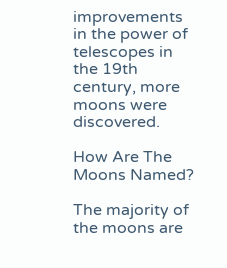improvements in the power of telescopes in the 19th century, more moons were discovered.

How Are The Moons Named?

The majority of the moons are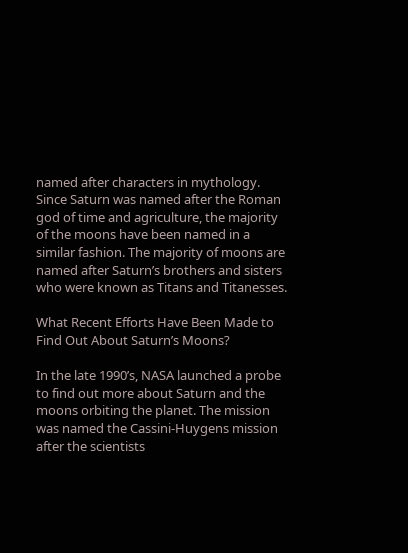named after characters in mythology. Since Saturn was named after the Roman god of time and agriculture, the majority of the moons have been named in a similar fashion. The majority of moons are named after Saturn’s brothers and sisters who were known as Titans and Titanesses.

What Recent Efforts Have Been Made to Find Out About Saturn’s Moons?

In the late 1990’s, NASA launched a probe to find out more about Saturn and the moons orbiting the planet. The mission was named the Cassini-Huygens mission after the scientists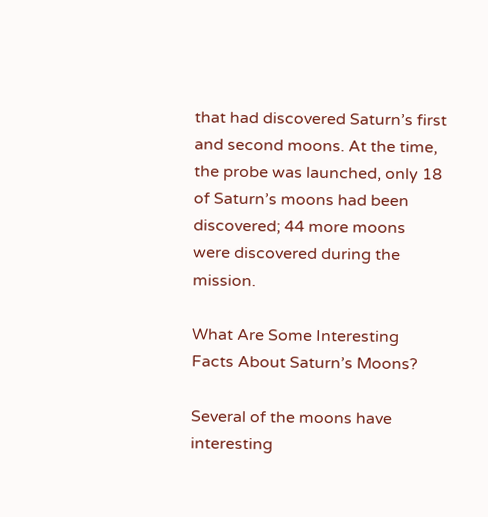that had discovered Saturn’s first and second moons. At the time, the probe was launched, only 18 of Saturn’s moons had been discovered; 44 more moons were discovered during the mission.

What Are Some Interesting Facts About Saturn’s Moons?

Several of the moons have interesting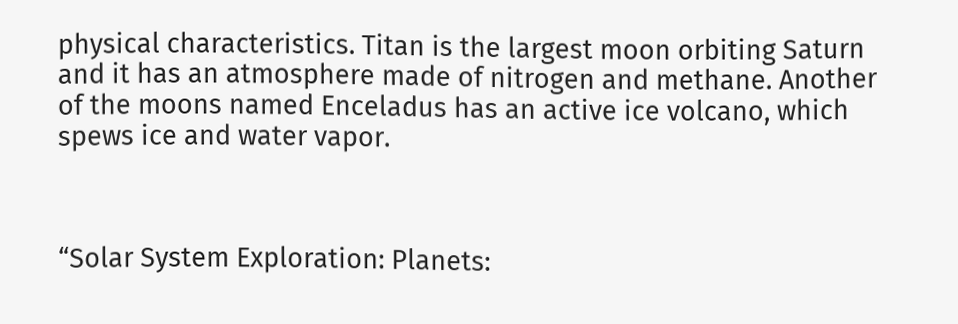physical characteristics. Titan is the largest moon orbiting Saturn and it has an atmosphere made of nitrogen and methane. Another of the moons named Enceladus has an active ice volcano, which spews ice and water vapor.



“Solar System Exploration: Planets: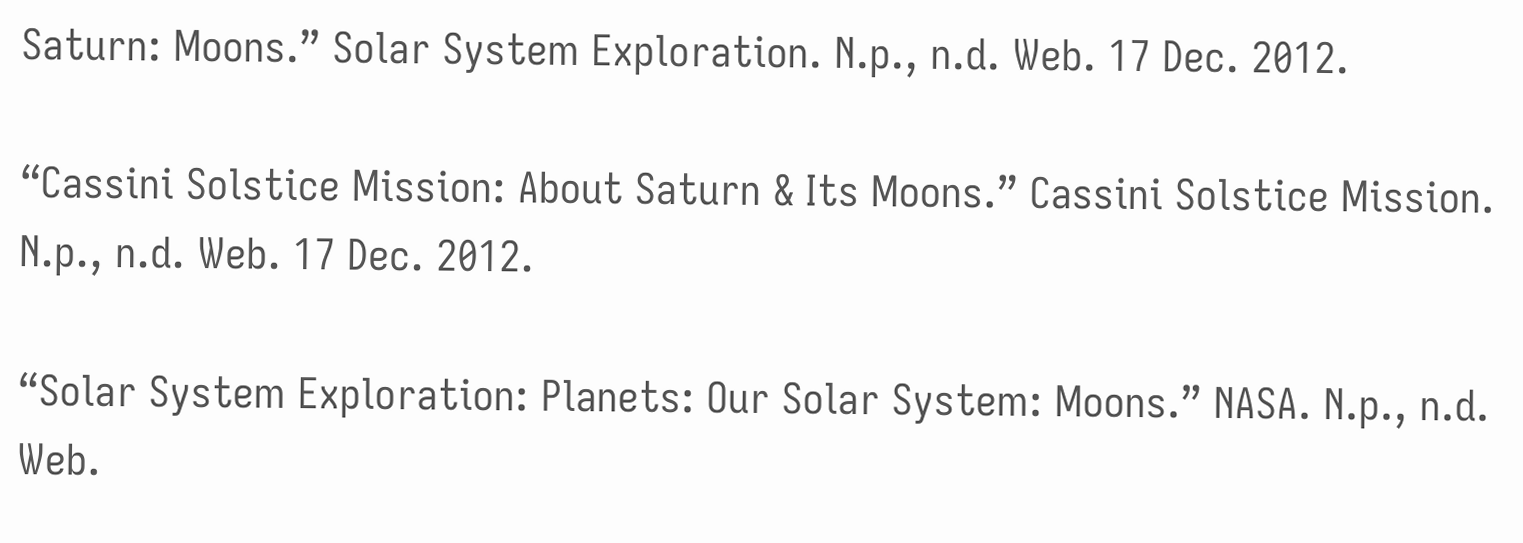Saturn: Moons.” Solar System Exploration. N.p., n.d. Web. 17 Dec. 2012.

“Cassini Solstice Mission: About Saturn & Its Moons.” Cassini Solstice Mission. N.p., n.d. Web. 17 Dec. 2012.

“Solar System Exploration: Planets: Our Solar System: Moons.” NASA. N.p., n.d. Web.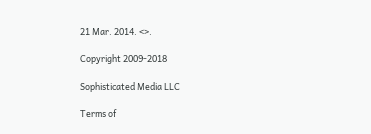21 Mar. 2014. <>.

Copyright 2009-2018

Sophisticated Media LLC

Terms of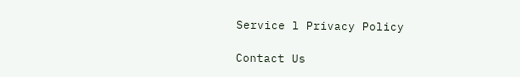Service l Privacy Policy

Contact Us